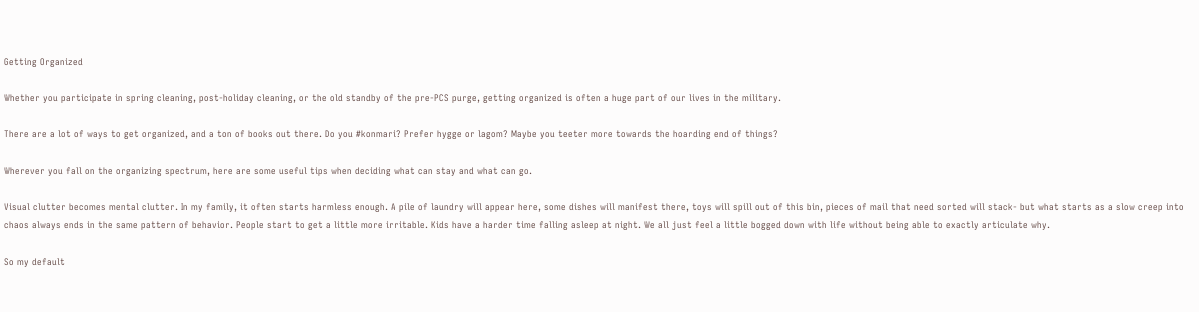Getting Organized

Whether you participate in spring cleaning, post-holiday cleaning, or the old standby of the pre-PCS purge, getting organized is often a huge part of our lives in the military.

There are a lot of ways to get organized, and a ton of books out there. Do you #konmari? Prefer hygge or lagom? Maybe you teeter more towards the hoarding end of things?

Wherever you fall on the organizing spectrum, here are some useful tips when deciding what can stay and what can go.

Visual clutter becomes mental clutter. In my family, it often starts harmless enough. A pile of laundry will appear here, some dishes will manifest there, toys will spill out of this bin, pieces of mail that need sorted will stack- but what starts as a slow creep into chaos always ends in the same pattern of behavior. People start to get a little more irritable. Kids have a harder time falling asleep at night. We all just feel a little bogged down with life without being able to exactly articulate why.

So my default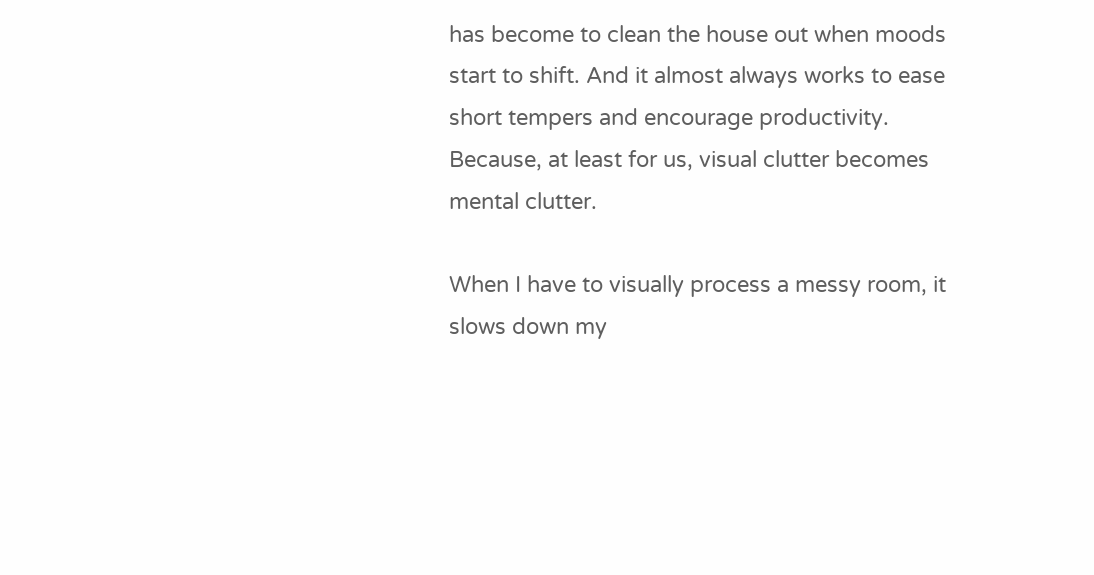has become to clean the house out when moods start to shift. And it almost always works to ease short tempers and encourage productivity. Because, at least for us, visual clutter becomes mental clutter.

When I have to visually process a messy room, it slows down my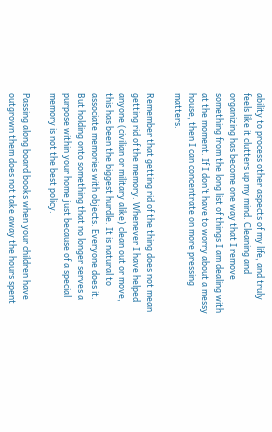ability to process other aspects of my life, and truly feels like it clutters up my mind. Cleaning and organizing has become one way that I remove something from the long list of things I am dealing with at the moment. If I don’t have to worry about a messy house, then I can concentrate on more pressing matters.

Remember that getting rid of the thing does not mean getting rid of the memory. Whenever I have helped anyone (civilian or military alike) clean out or move, this has been the biggest hurdle. It is natural to associate memories with objects. Everyone does it. But holding onto something that no longer serves a purpose within your home just because of a special memory is not the best policy.

Passing along board books when your children have outgrown them does not take away the hours spent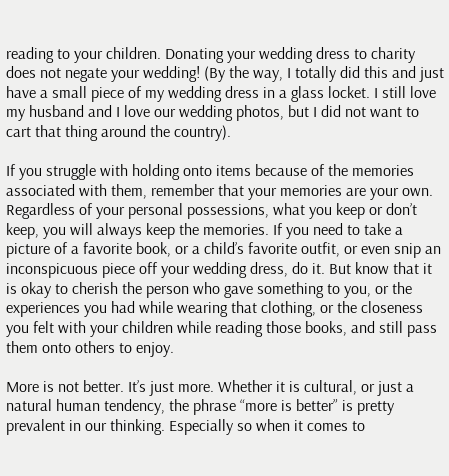reading to your children. Donating your wedding dress to charity does not negate your wedding! (By the way, I totally did this and just have a small piece of my wedding dress in a glass locket. I still love my husband and I love our wedding photos, but I did not want to cart that thing around the country).

If you struggle with holding onto items because of the memories associated with them, remember that your memories are your own. Regardless of your personal possessions, what you keep or don’t keep, you will always keep the memories. If you need to take a picture of a favorite book, or a child’s favorite outfit, or even snip an inconspicuous piece off your wedding dress, do it. But know that it is okay to cherish the person who gave something to you, or the experiences you had while wearing that clothing, or the closeness you felt with your children while reading those books, and still pass them onto others to enjoy.

More is not better. It’s just more. Whether it is cultural, or just a natural human tendency, the phrase “more is better” is pretty prevalent in our thinking. Especially so when it comes to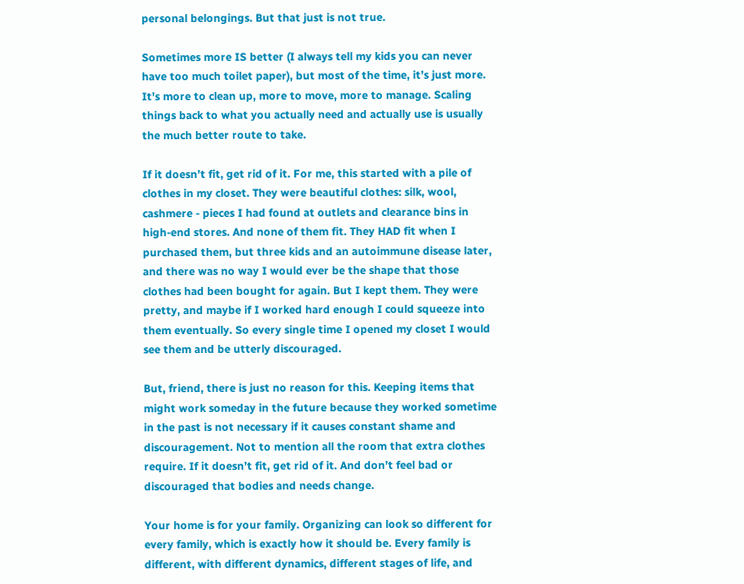personal belongings. But that just is not true.

Sometimes more IS better (I always tell my kids you can never have too much toilet paper), but most of the time, it’s just more. It’s more to clean up, more to move, more to manage. Scaling things back to what you actually need and actually use is usually the much better route to take.

If it doesn’t fit, get rid of it. For me, this started with a pile of clothes in my closet. They were beautiful clothes: silk, wool, cashmere - pieces I had found at outlets and clearance bins in high-end stores. And none of them fit. They HAD fit when I purchased them, but three kids and an autoimmune disease later, and there was no way I would ever be the shape that those clothes had been bought for again. But I kept them. They were pretty, and maybe if I worked hard enough I could squeeze into them eventually. So every single time I opened my closet I would see them and be utterly discouraged.

But, friend, there is just no reason for this. Keeping items that might work someday in the future because they worked sometime in the past is not necessary if it causes constant shame and discouragement. Not to mention all the room that extra clothes require. If it doesn’t fit, get rid of it. And don’t feel bad or discouraged that bodies and needs change.

Your home is for your family. Organizing can look so different for every family, which is exactly how it should be. Every family is different, with different dynamics, different stages of life, and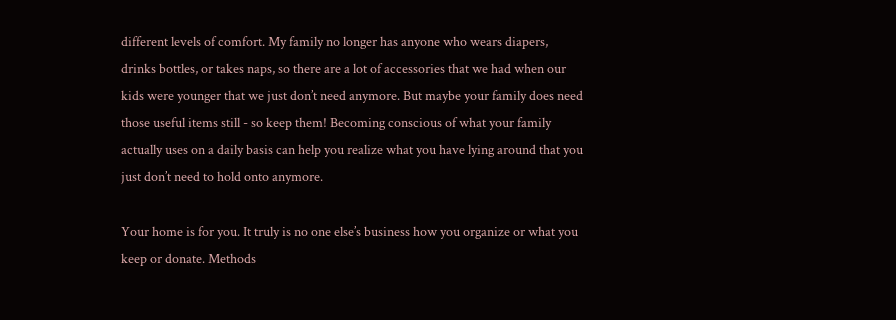different levels of comfort. My family no longer has anyone who wears diapers, drinks bottles, or takes naps, so there are a lot of accessories that we had when our kids were younger that we just don’t need anymore. But maybe your family does need those useful items still - so keep them! Becoming conscious of what your family actually uses on a daily basis can help you realize what you have lying around that you just don’t need to hold onto anymore.

Your home is for you. It truly is no one else’s business how you organize or what you keep or donate. Methods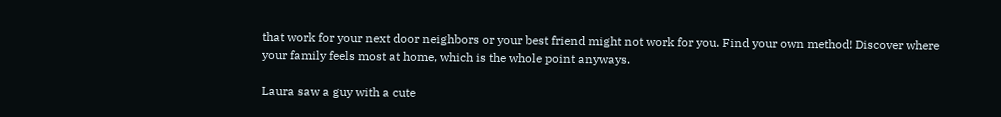that work for your next door neighbors or your best friend might not work for you. Find your own method! Discover where your family feels most at home, which is the whole point anyways.

Laura saw a guy with a cute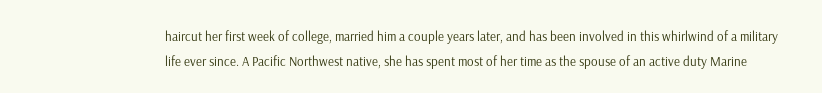haircut her first week of college, married him a couple years later, and has been involved in this whirlwind of a military life ever since. A Pacific Northwest native, she has spent most of her time as the spouse of an active duty Marine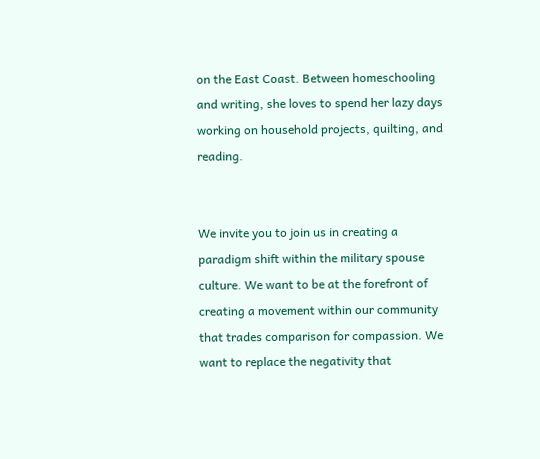on the East Coast. Between homeschooling and writing, she loves to spend her lazy days working on household projects, quilting, and reading.


We invite you to join us in creating a paradigm shift within the military spouse culture. We want to be at the forefront of creating a movement within our community that trades comparison for compassion. We want to replace the negativity that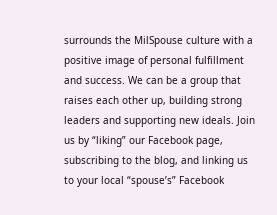surrounds the MilSpouse culture with a positive image of personal fulfillment and success. We can be a group that raises each other up, building strong leaders and supporting new ideals. Join us by “liking” our Facebook page, subscribing to the blog, and linking us to your local “spouse’s” Facebook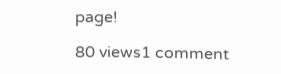page!

80 views1 comment